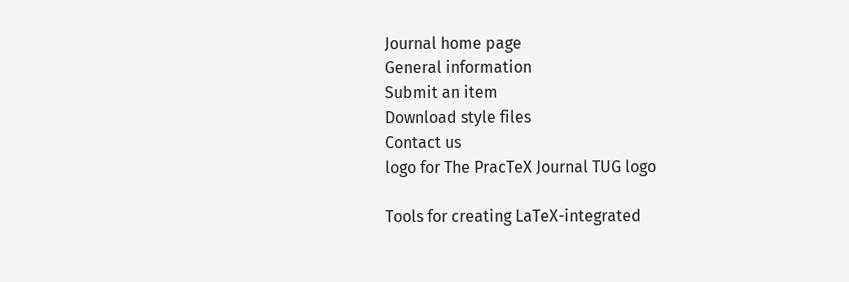Journal home page
General information
Submit an item
Download style files
Contact us
logo for The PracTeX Journal TUG logo

Tools for creating LaTeX-integrated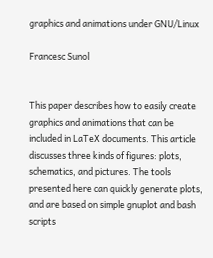graphics and animations under GNU/Linux

Francesc Sunol


This paper describes how to easily create graphics and animations that can be included in LaTeX documents. This article discusses three kinds of figures: plots, schematics, and pictures. The tools presented here can quickly generate plots, and are based on simple gnuplot and bash scripts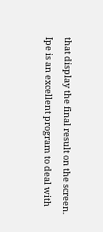that display the final result on the screen. Ipe is an excellent program to deal with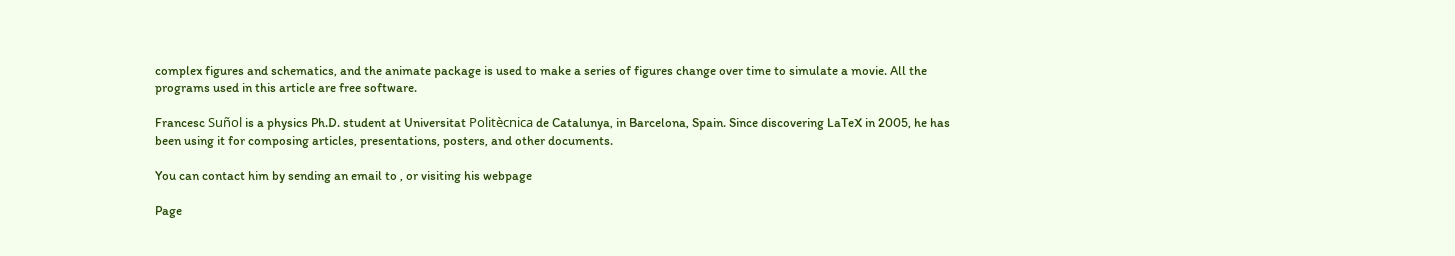complex figures and schematics, and the animate package is used to make a series of figures change over time to simulate a movie. All the programs used in this article are free software.

Francesc Suñol is a physics Ph.D. student at Universitat Politècnica de Catalunya, in Barcelona, Spain. Since discovering LaTeX in 2005, he has been using it for composing articles, presentations, posters, and other documents.

You can contact him by sending an email to , or visiting his webpage

Page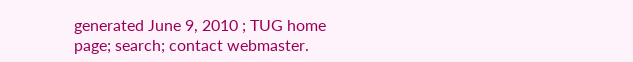generated June 9, 2010 ; TUG home page; search; contact webmaster.